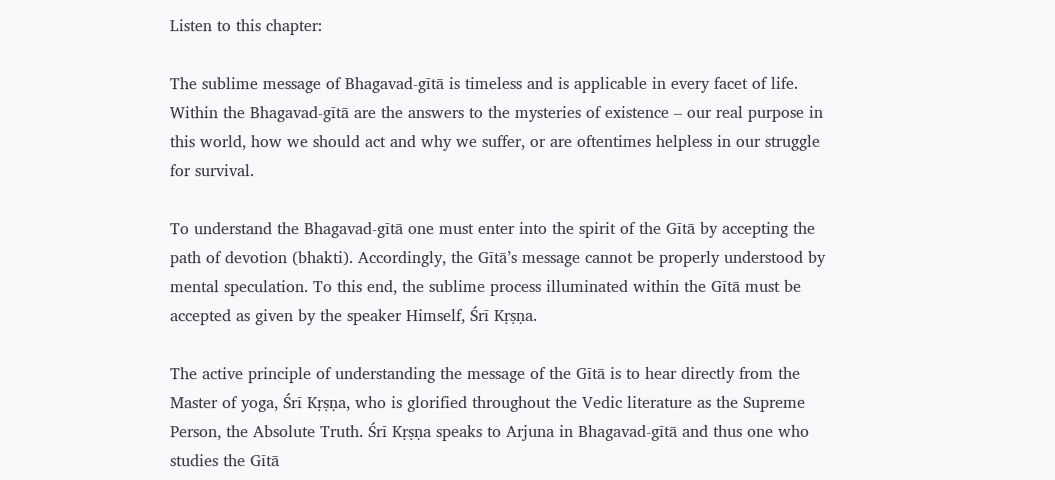Listen to this chapter:

The sublime message of Bhagavad-gītā is timeless and is applicable in every facet of life. Within the Bhagavad-gītā are the answers to the mysteries of existence – our real purpose in this world, how we should act and why we suffer, or are oftentimes helpless in our struggle for survival.

To understand the Bhagavad-gītā one must enter into the spirit of the Gītā by accepting the path of devotion (bhakti). Accordingly, the Gītā’s message cannot be properly understood by mental speculation. To this end, the sublime process illuminated within the Gītā must be accepted as given by the speaker Himself, Śrī Kṛṣṇa.

The active principle of understanding the message of the Gītā is to hear directly from the Master of yoga, Śrī Kṛṣṇa, who is glorified throughout the Vedic literature as the Supreme Person, the Absolute Truth. Śrī Kṛṣṇa speaks to Arjuna in Bhagavad-gītā and thus one who studies the Gītā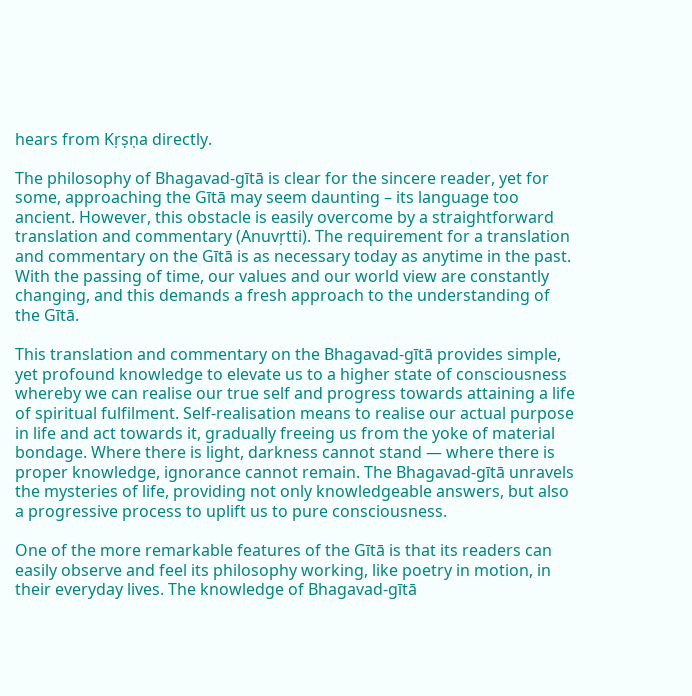hears from Kṛṣṇa directly.

The philosophy of Bhagavad-gītā is clear for the sincere reader, yet for some, approaching the Gītā may seem daunting – its language too ancient. However, this obstacle is easily overcome by a straightforward translation and commentary (Anuvṛtti). The requirement for a translation and commentary on the Gītā is as necessary today as anytime in the past. With the passing of time, our values and our world view are constantly changing, and this demands a fresh approach to the understanding of the Gītā.

This translation and commentary on the Bhagavad-gītā provides simple, yet profound knowledge to elevate us to a higher state of consciousness whereby we can realise our true self and progress towards attaining a life of spiritual fulfilment. Self-realisation means to realise our actual purpose in life and act towards it, gradually freeing us from the yoke of material bondage. Where there is light, darkness cannot stand — where there is proper knowledge, ignorance cannot remain. The Bhagavad-gītā unravels the mysteries of life, providing not only knowledgeable answers, but also a progressive process to uplift us to pure consciousness.

One of the more remarkable features of the Gītā is that its readers can easily observe and feel its philosophy working, like poetry in motion, in their everyday lives. The knowledge of Bhagavad-gītā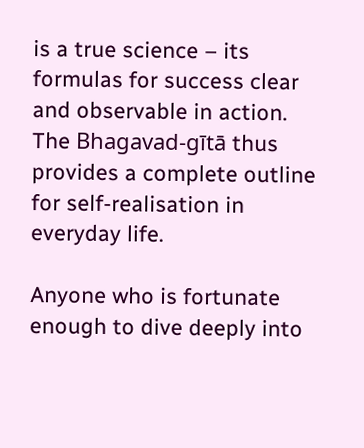is a true science – its formulas for success clear and observable in action. The Bhagavad-gītā thus provides a complete outline for self-realisation in everyday life.

Anyone who is fortunate enough to dive deeply into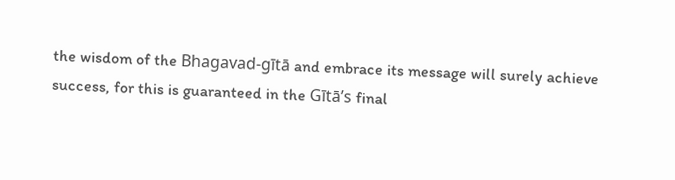the wisdom of the Bhagavad-gītā and embrace its message will surely achieve success, for this is guaranteed in the Gītā’s final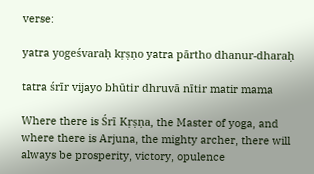verse:

yatra yogeśvaraḥ kṛṣṇo yatra pārtho dhanur-dharaḥ

tatra śrīr vijayo bhūtir dhruvā nītir matir mama

Where there is Śrī Kṛṣṇa, the Master of yoga, and where there is Arjuna, the mighty archer, there will always be prosperity, victory, opulence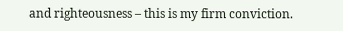and righteousness – this is my firm conviction.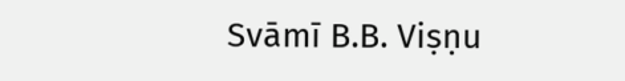Svāmī B.B. Viṣṇu